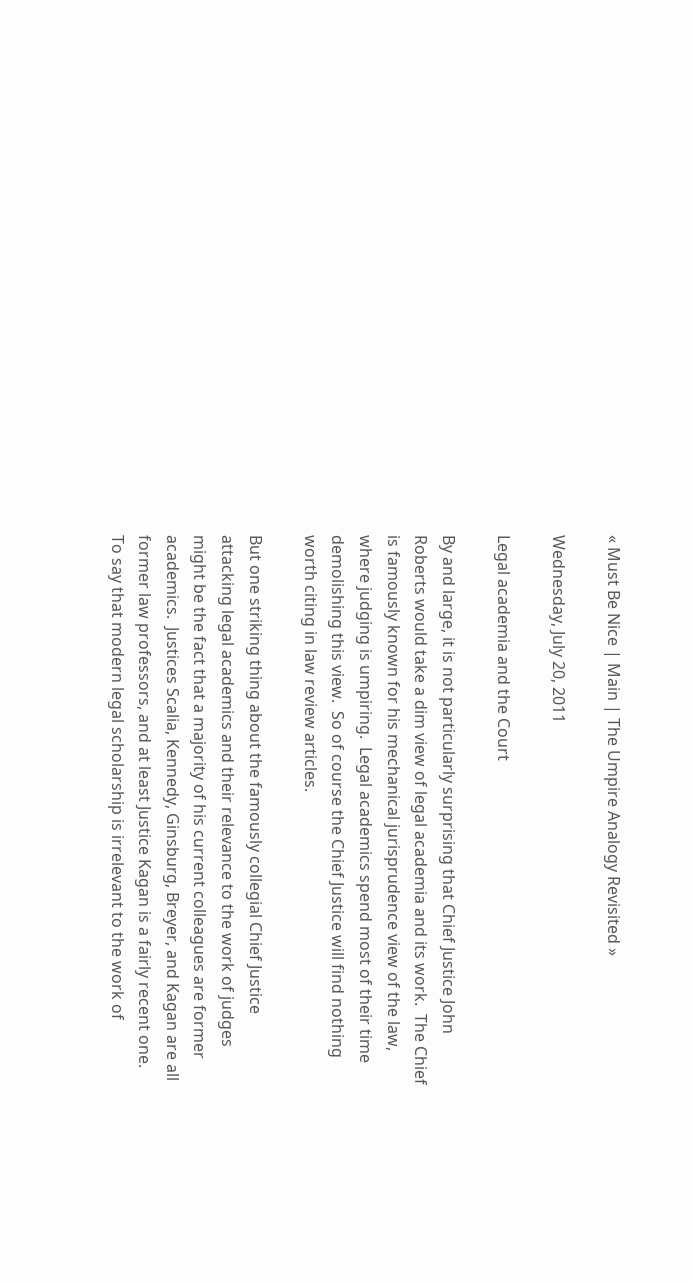« Must Be Nice | Main | The Umpire Analogy Revisited »

Wednesday, July 20, 2011

Legal academia and the Court

By and large, it is not particularly surprising that Chief Justice John Roberts would take a dim view of legal academia and its work.  The Chief is famously known for his mechanical jurisprudence view of the law, where judging is umpiring.  Legal academics spend most of their time demolishing this view.  So of course the Chief Justice will find nothing worth citing in law review articles.

But one striking thing about the famously collegial Chief Justice attacking legal academics and their relevance to the work of judges might be the fact that a majority of his current colleagues are former academics.  Justices Scalia, Kennedy, Ginsburg, Breyer, and Kagan are all former law professors, and at least Justice Kagan is a fairly recent one.  To say that modern legal scholarship is irrelevant to the work of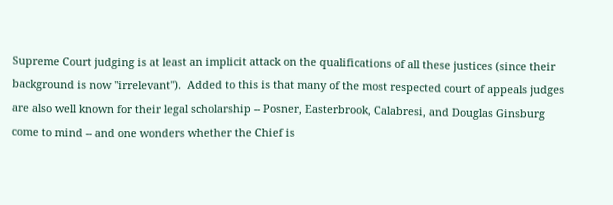Supreme Court judging is at least an implicit attack on the qualifications of all these justices (since their background is now "irrelevant").  Added to this is that many of the most respected court of appeals judges are also well known for their legal scholarship -- Posner, Easterbrook, Calabresi, and Douglas Ginsburg come to mind -- and one wonders whether the Chief is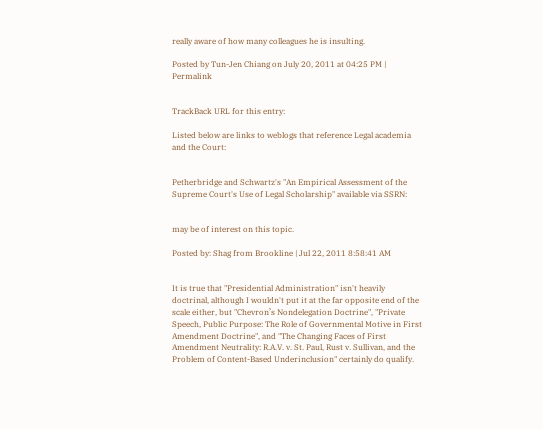really aware of how many colleagues he is insulting.

Posted by Tun-Jen Chiang on July 20, 2011 at 04:25 PM | Permalink


TrackBack URL for this entry:

Listed below are links to weblogs that reference Legal academia and the Court:


Petherbridge and Schwartz's "An Empirical Assessment of the Supreme Court's Use of Legal Scholarship" available via SSRN:


may be of interest on this topic.

Posted by: Shag from Brookline | Jul 22, 2011 8:58:41 AM


It is true that "Presidential Administration" isn't heavily doctrinal, although I wouldn't put it at the far opposite end of the scale either, but "Chevron’s Nondelegation Doctrine", "Private Speech, Public Purpose: The Role of Governmental Motive in First Amendment Doctrine", and "The Changing Faces of First Amendment Neutrality: R.A.V. v. St. Paul, Rust v. Sullivan, and the Problem of Content-Based Underinclusion" certainly do qualify.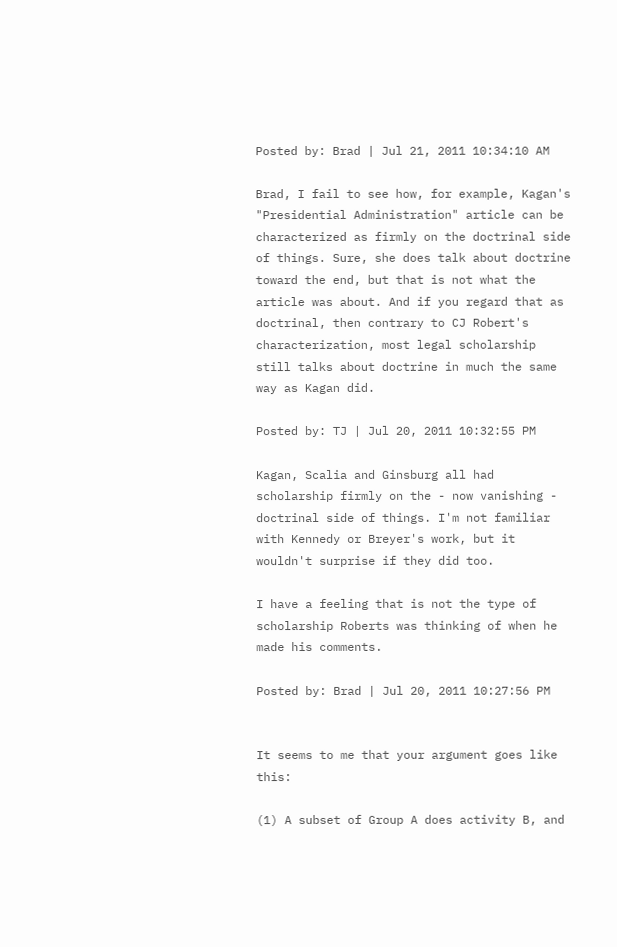Posted by: Brad | Jul 21, 2011 10:34:10 AM

Brad, I fail to see how, for example, Kagan's "Presidential Administration" article can be characterized as firmly on the doctrinal side of things. Sure, she does talk about doctrine toward the end, but that is not what the article was about. And if you regard that as doctrinal, then contrary to CJ Robert's characterization, most legal scholarship still talks about doctrine in much the same way as Kagan did.

Posted by: TJ | Jul 20, 2011 10:32:55 PM

Kagan, Scalia and Ginsburg all had scholarship firmly on the - now vanishing - doctrinal side of things. I'm not familiar with Kennedy or Breyer's work, but it wouldn't surprise if they did too.

I have a feeling that is not the type of scholarship Roberts was thinking of when he made his comments.

Posted by: Brad | Jul 20, 2011 10:27:56 PM


It seems to me that your argument goes like this:

(1) A subset of Group A does activity B, and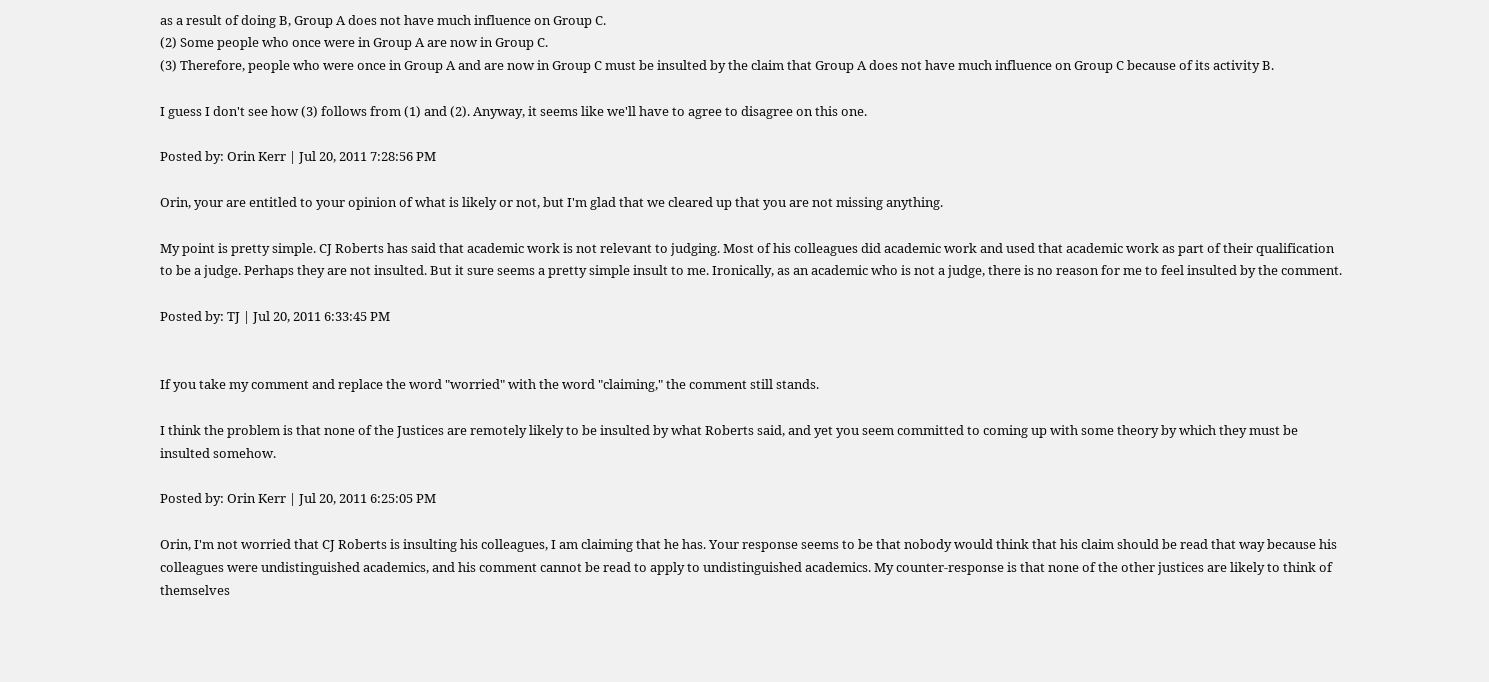as a result of doing B, Group A does not have much influence on Group C.
(2) Some people who once were in Group A are now in Group C.
(3) Therefore, people who were once in Group A and are now in Group C must be insulted by the claim that Group A does not have much influence on Group C because of its activity B.

I guess I don't see how (3) follows from (1) and (2). Anyway, it seems like we'll have to agree to disagree on this one.

Posted by: Orin Kerr | Jul 20, 2011 7:28:56 PM

Orin, your are entitled to your opinion of what is likely or not, but I'm glad that we cleared up that you are not missing anything.

My point is pretty simple. CJ Roberts has said that academic work is not relevant to judging. Most of his colleagues did academic work and used that academic work as part of their qualification to be a judge. Perhaps they are not insulted. But it sure seems a pretty simple insult to me. Ironically, as an academic who is not a judge, there is no reason for me to feel insulted by the comment.

Posted by: TJ | Jul 20, 2011 6:33:45 PM


If you take my comment and replace the word "worried" with the word "claiming," the comment still stands.

I think the problem is that none of the Justices are remotely likely to be insulted by what Roberts said, and yet you seem committed to coming up with some theory by which they must be insulted somehow.

Posted by: Orin Kerr | Jul 20, 2011 6:25:05 PM

Orin, I'm not worried that CJ Roberts is insulting his colleagues, I am claiming that he has. Your response seems to be that nobody would think that his claim should be read that way because his colleagues were undistinguished academics, and his comment cannot be read to apply to undistinguished academics. My counter-response is that none of the other justices are likely to think of themselves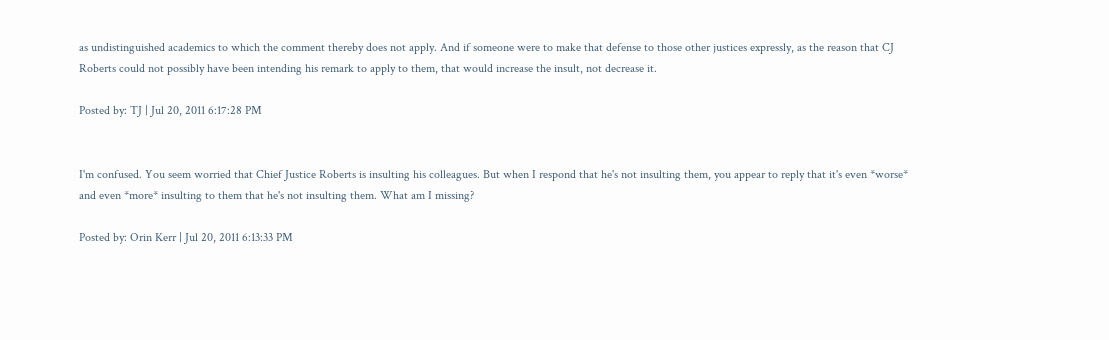as undistinguished academics to which the comment thereby does not apply. And if someone were to make that defense to those other justices expressly, as the reason that CJ Roberts could not possibly have been intending his remark to apply to them, that would increase the insult, not decrease it.

Posted by: TJ | Jul 20, 2011 6:17:28 PM


I'm confused. You seem worried that Chief Justice Roberts is insulting his colleagues. But when I respond that he's not insulting them, you appear to reply that it's even *worse* and even *more* insulting to them that he's not insulting them. What am I missing?

Posted by: Orin Kerr | Jul 20, 2011 6:13:33 PM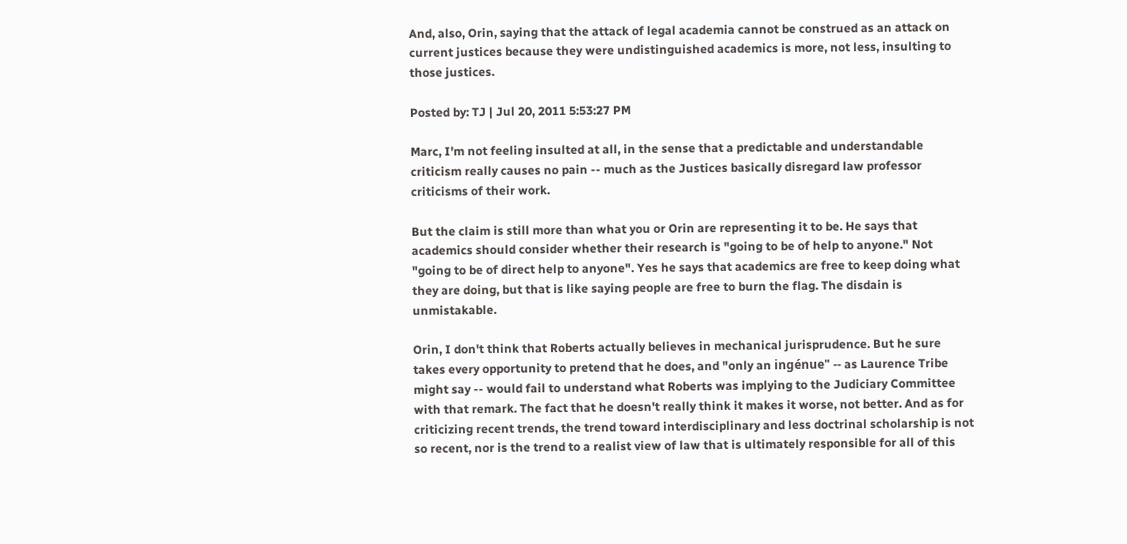And, also, Orin, saying that the attack of legal academia cannot be construed as an attack on current justices because they were undistinguished academics is more, not less, insulting to those justices.

Posted by: TJ | Jul 20, 2011 5:53:27 PM

Marc, I'm not feeling insulted at all, in the sense that a predictable and understandable criticism really causes no pain -- much as the Justices basically disregard law professor criticisms of their work.

But the claim is still more than what you or Orin are representing it to be. He says that academics should consider whether their research is "going to be of help to anyone." Not "going to be of direct help to anyone". Yes he says that academics are free to keep doing what they are doing, but that is like saying people are free to burn the flag. The disdain is unmistakable.

Orin, I don't think that Roberts actually believes in mechanical jurisprudence. But he sure takes every opportunity to pretend that he does, and "only an ingénue" -- as Laurence Tribe might say -- would fail to understand what Roberts was implying to the Judiciary Committee with that remark. The fact that he doesn't really think it makes it worse, not better. And as for criticizing recent trends, the trend toward interdisciplinary and less doctrinal scholarship is not so recent, nor is the trend to a realist view of law that is ultimately responsible for all of this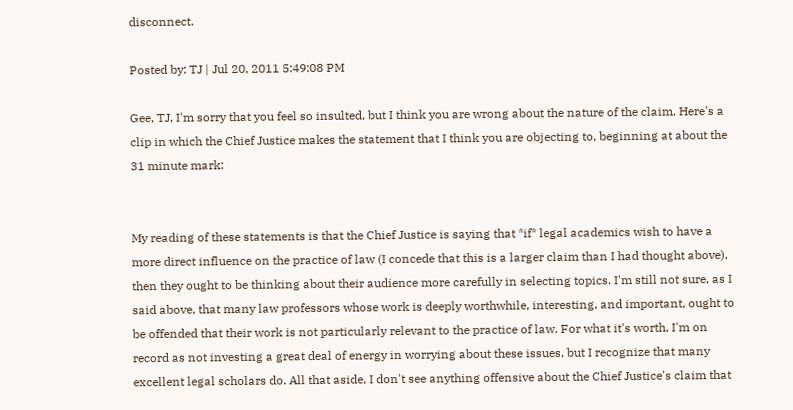disconnect.

Posted by: TJ | Jul 20, 2011 5:49:08 PM

Gee, TJ, I'm sorry that you feel so insulted, but I think you are wrong about the nature of the claim. Here's a clip in which the Chief Justice makes the statement that I think you are objecting to, beginning at about the 31 minute mark:


My reading of these statements is that the Chief Justice is saying that *if* legal academics wish to have a more direct influence on the practice of law (I concede that this is a larger claim than I had thought above), then they ought to be thinking about their audience more carefully in selecting topics. I'm still not sure, as I said above, that many law professors whose work is deeply worthwhile, interesting, and important, ought to be offended that their work is not particularly relevant to the practice of law. For what it's worth, I'm on record as not investing a great deal of energy in worrying about these issues, but I recognize that many excellent legal scholars do. All that aside, I don't see anything offensive about the Chief Justice's claim that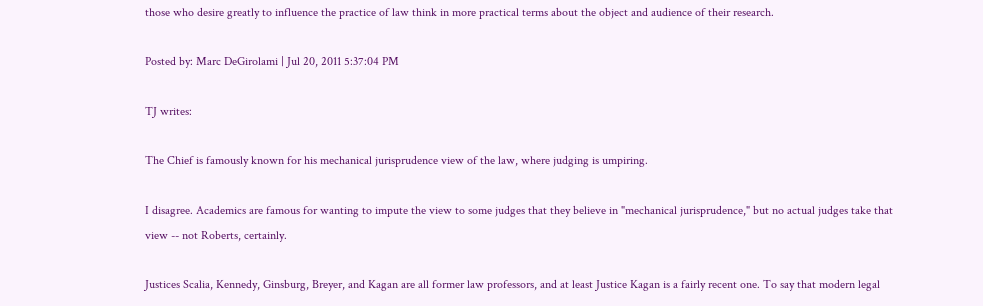those who desire greatly to influence the practice of law think in more practical terms about the object and audience of their research.

Posted by: Marc DeGirolami | Jul 20, 2011 5:37:04 PM

TJ writes:

The Chief is famously known for his mechanical jurisprudence view of the law, where judging is umpiring.

I disagree. Academics are famous for wanting to impute the view to some judges that they believe in "mechanical jurisprudence," but no actual judges take that view -- not Roberts, certainly.

Justices Scalia, Kennedy, Ginsburg, Breyer, and Kagan are all former law professors, and at least Justice Kagan is a fairly recent one. To say that modern legal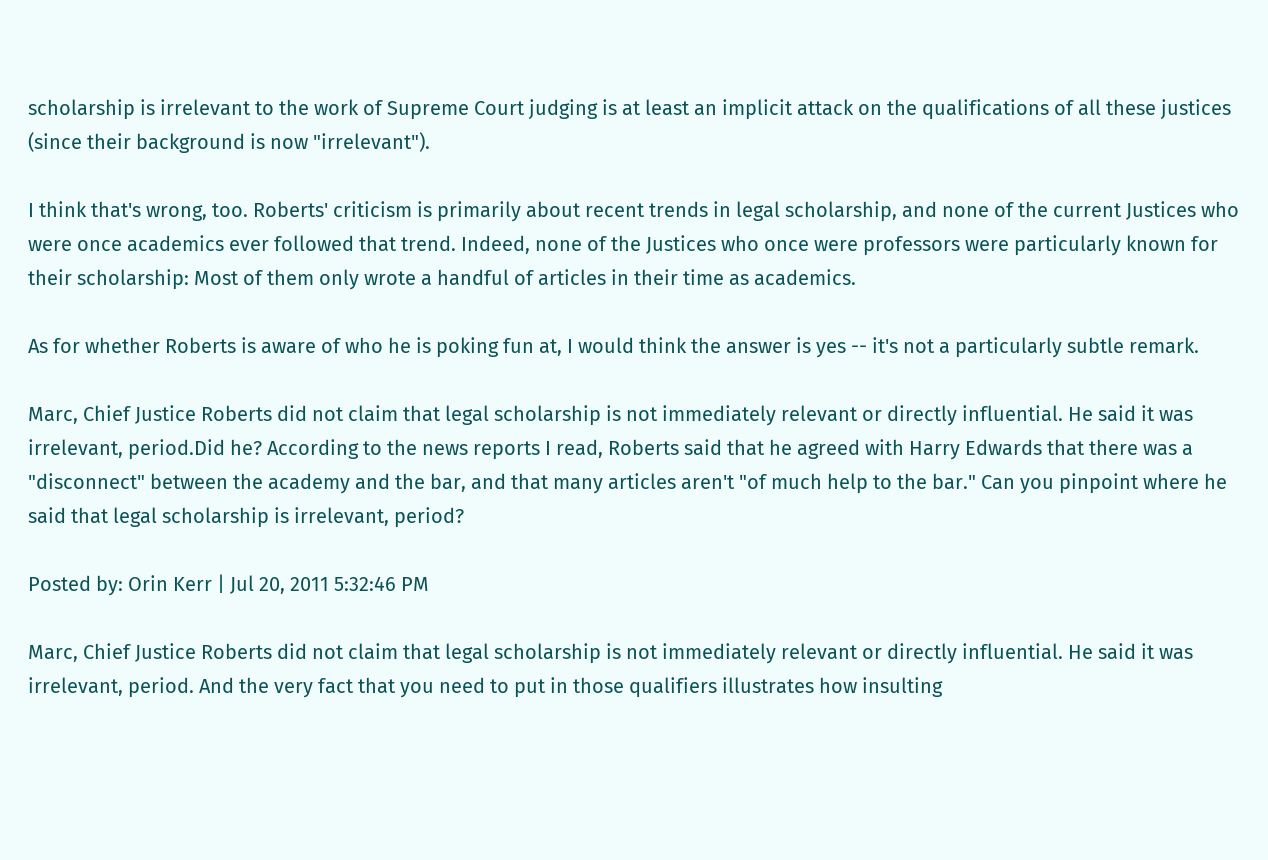scholarship is irrelevant to the work of Supreme Court judging is at least an implicit attack on the qualifications of all these justices (since their background is now "irrelevant").

I think that's wrong, too. Roberts' criticism is primarily about recent trends in legal scholarship, and none of the current Justices who were once academics ever followed that trend. Indeed, none of the Justices who once were professors were particularly known for their scholarship: Most of them only wrote a handful of articles in their time as academics.

As for whether Roberts is aware of who he is poking fun at, I would think the answer is yes -- it's not a particularly subtle remark.

Marc, Chief Justice Roberts did not claim that legal scholarship is not immediately relevant or directly influential. He said it was irrelevant, period.Did he? According to the news reports I read, Roberts said that he agreed with Harry Edwards that there was a "disconnect" between the academy and the bar, and that many articles aren't "of much help to the bar." Can you pinpoint where he said that legal scholarship is irrelevant, period?

Posted by: Orin Kerr | Jul 20, 2011 5:32:46 PM

Marc, Chief Justice Roberts did not claim that legal scholarship is not immediately relevant or directly influential. He said it was irrelevant, period. And the very fact that you need to put in those qualifiers illustrates how insulting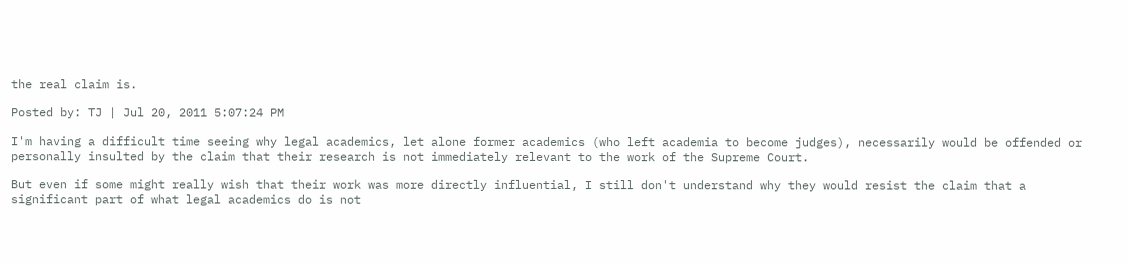the real claim is.

Posted by: TJ | Jul 20, 2011 5:07:24 PM

I'm having a difficult time seeing why legal academics, let alone former academics (who left academia to become judges), necessarily would be offended or personally insulted by the claim that their research is not immediately relevant to the work of the Supreme Court.

But even if some might really wish that their work was more directly influential, I still don't understand why they would resist the claim that a significant part of what legal academics do is not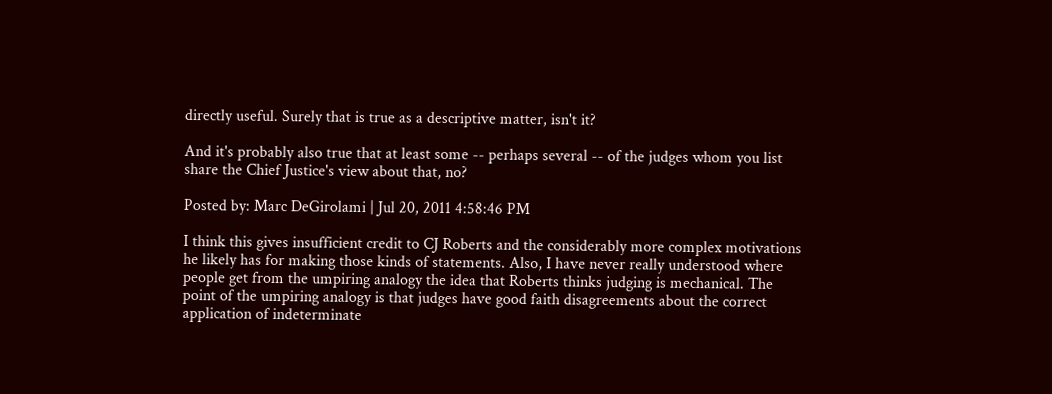directly useful. Surely that is true as a descriptive matter, isn't it?

And it's probably also true that at least some -- perhaps several -- of the judges whom you list share the Chief Justice's view about that, no?

Posted by: Marc DeGirolami | Jul 20, 2011 4:58:46 PM

I think this gives insufficient credit to CJ Roberts and the considerably more complex motivations he likely has for making those kinds of statements. Also, I have never really understood where people get from the umpiring analogy the idea that Roberts thinks judging is mechanical. The point of the umpiring analogy is that judges have good faith disagreements about the correct application of indeterminate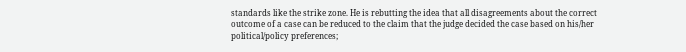standards like the strike zone. He is rebutting the idea that all disagreements about the correct outcome of a case can be reduced to the claim that the judge decided the case based on his/her political/policy preferences;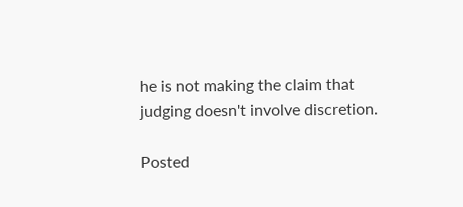he is not making the claim that judging doesn't involve discretion.

Posted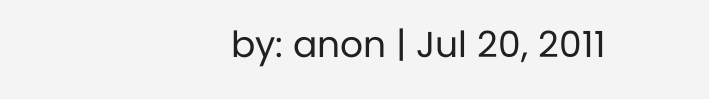by: anon | Jul 20, 2011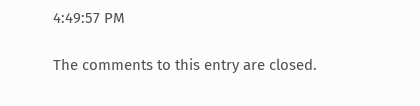4:49:57 PM

The comments to this entry are closed.